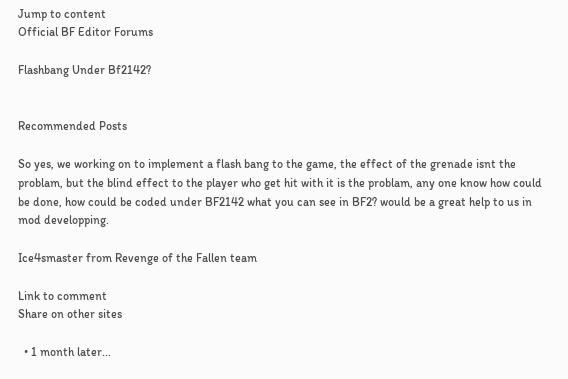Jump to content
Official BF Editor Forums

Flashbang Under Bf2142?


Recommended Posts

So yes, we working on to implement a flash bang to the game, the effect of the grenade isnt the problam, but the blind effect to the player who get hit with it is the problam, any one know how could be done, how could be coded under BF2142 what you can see in BF2? would be a great help to us in mod developping.

Ice4smaster from Revenge of the Fallen team

Link to comment
Share on other sites

  • 1 month later...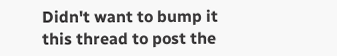Didn't want to bump it this thread to post the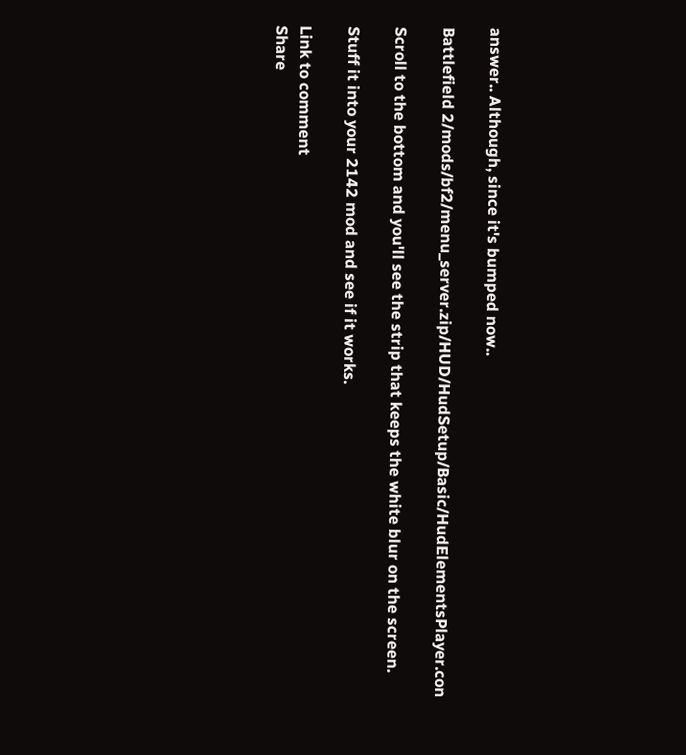answer.. Although, since it's bumped now..

Battlefield 2/mods/bf2/menu_server.zip/HUD/HudSetup/Basic/HudElementsPlayer.con

Scroll to the bottom and you'll see the strip that keeps the white blur on the screen.

Stuff it into your 2142 mod and see if it works.

Link to comment
Share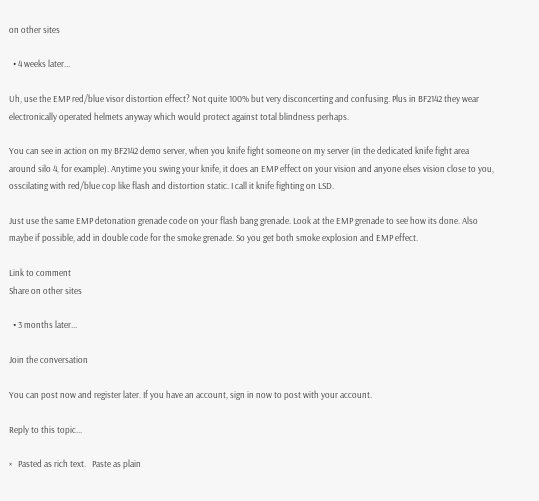on other sites

  • 4 weeks later...

Uh, use the EMP red/blue visor distortion effect? Not quite 100% but very disconcerting and confusing. Plus in BF2142 they wear electronically operated helmets anyway which would protect against total blindness perhaps.

You can see in action on my BF2142 demo server, when you knife fight someone on my server (in the dedicated knife fight area around silo 4, for example). Anytime you swing your knife, it does an EMP effect on your vision and anyone elses vision close to you, osscilating with red/blue cop like flash and distortion static. I call it knife fighting on LSD.

Just use the same EMP detonation grenade code on your flash bang grenade. Look at the EMP grenade to see how its done. Also maybe if possible, add in double code for the smoke grenade. So you get both smoke explosion and EMP effect.

Link to comment
Share on other sites

  • 3 months later...

Join the conversation

You can post now and register later. If you have an account, sign in now to post with your account.

Reply to this topic...

×   Pasted as rich text.   Paste as plain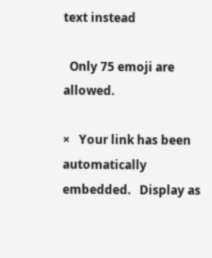text instead

  Only 75 emoji are allowed.

×   Your link has been automatically embedded.   Display as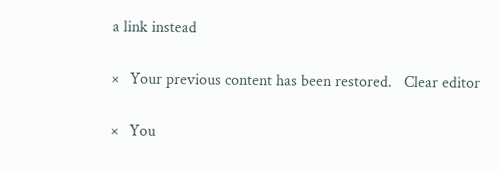a link instead

×   Your previous content has been restored.   Clear editor

×   You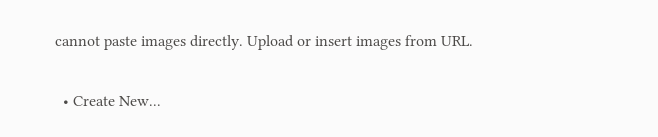cannot paste images directly. Upload or insert images from URL.

  • Create New...